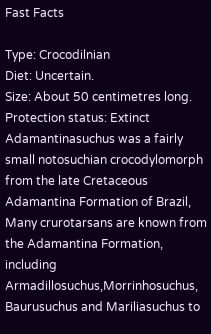Fast Facts

Type: Crocodilnian
Diet: Uncertain.
Size: About 50 centimetres long.
Protection status: Extinct
Adamantinasuchus was a fairly small notosuchian crocodylomorph from the late Cretaceous Adamantina Formation of Brazil, Many crurotarsans are known from the Adamantina Formation, including Armadillosuchus,Morrinhosuchus, Baurusuchus and Mariliasuchus to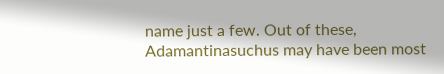name just a few. Out of these, Adamantinasuchus may have been most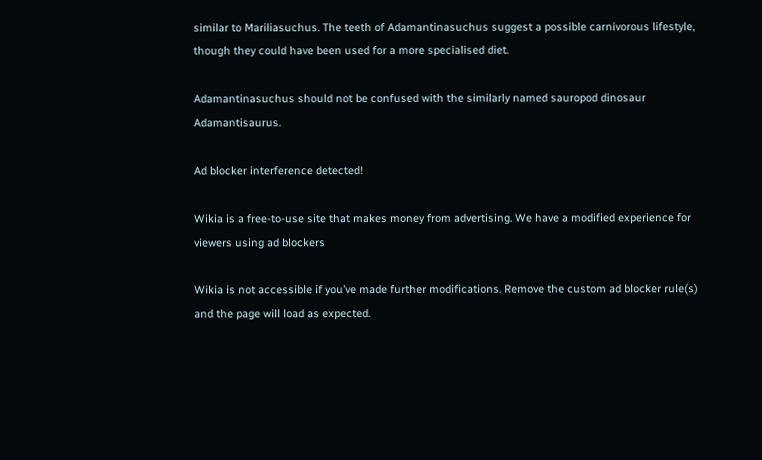similar to Mariliasuchus. The teeth of Adamantinasuchus suggest a possible carnivorous lifestyle, though they could have been used for a more specialised diet.

Adamantinasuchus should not be confused with the similarly named sauropod dinosaur Adamantisaurus.

Ad blocker interference detected!

Wikia is a free-to-use site that makes money from advertising. We have a modified experience for viewers using ad blockers

Wikia is not accessible if you’ve made further modifications. Remove the custom ad blocker rule(s) and the page will load as expected.